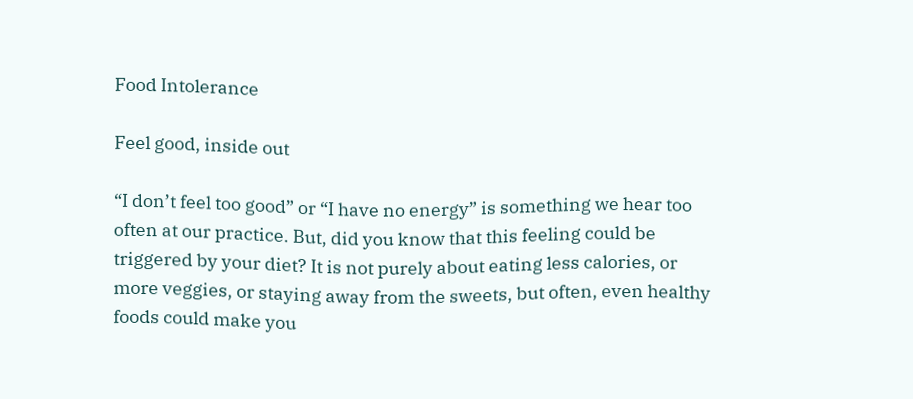Food Intolerance

Feel good, inside out

“I don’t feel too good” or “I have no energy” is something we hear too often at our practice. But, did you know that this feeling could be triggered by your diet? It is not purely about eating less calories, or more veggies, or staying away from the sweets, but often, even healthy foods could make you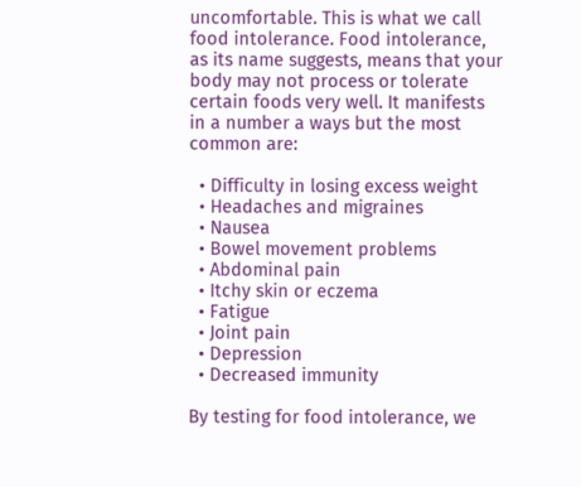uncomfortable. This is what we call food intolerance. Food intolerance, as its name suggests, means that your body may not process or tolerate certain foods very well. It manifests in a number a ways but the most common are:

  • Difficulty in losing excess weight
  • Headaches and migraines
  • Nausea
  • Bowel movement problems
  • Abdominal pain
  • Itchy skin or eczema
  • Fatigue
  • Joint pain
  • Depression
  • Decreased immunity

By testing for food intolerance, we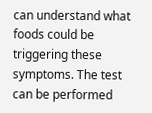can understand what foods could be triggering these symptoms. The test can be performed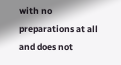with no preparations at all and does not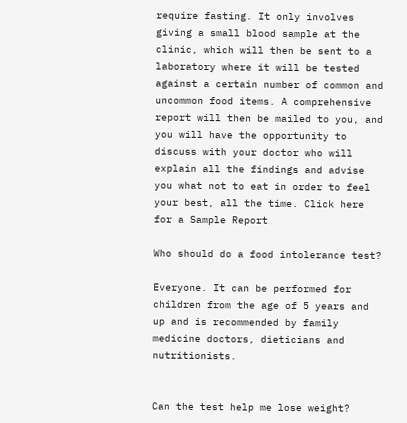require fasting. It only involves giving a small blood sample at the clinic, which will then be sent to a laboratory where it will be tested against a certain number of common and uncommon food items. A comprehensive report will then be mailed to you, and you will have the opportunity to discuss with your doctor who will explain all the findings and advise you what not to eat in order to feel your best, all the time. Click here for a Sample Report

Who should do a food intolerance test?

Everyone. It can be performed for children from the age of 5 years and up and is recommended by family medicine doctors, dieticians and nutritionists.


Can the test help me lose weight?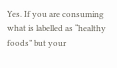Yes. If you are consuming what is labelled as “healthy foods” but your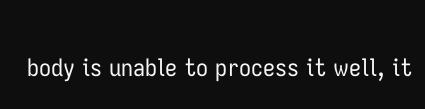body is unable to process it well, it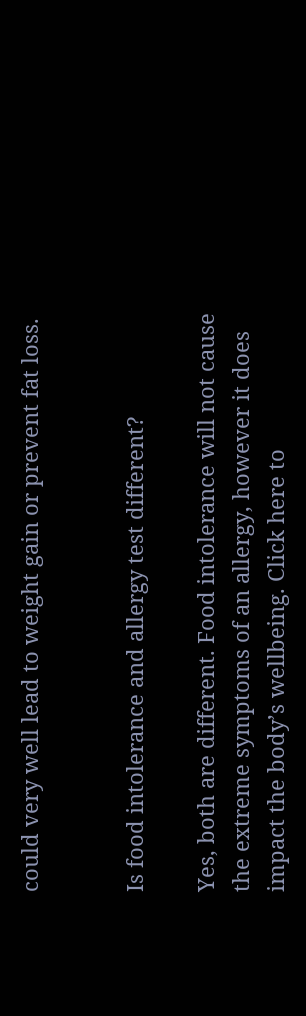could very well lead to weight gain or prevent fat loss.


Is food intolerance and allergy test different?

Yes, both are different. Food intolerance will not cause the extreme symptoms of an allergy, however it does impact the body’s wellbeing. Click here to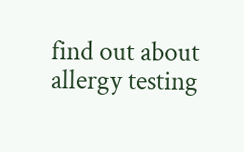find out about allergy testing